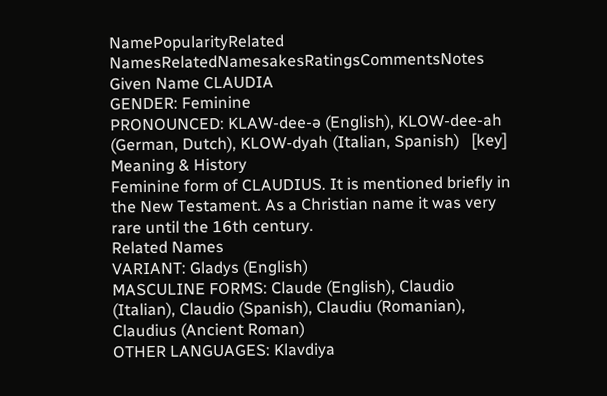NamePopularityRelated NamesRelatedNamesakesRatingsCommentsNotes
Given Name CLAUDIA
GENDER: Feminine
PRONOUNCED: KLAW-dee-ə (English), KLOW-dee-ah (German, Dutch), KLOW-dyah (Italian, Spanish)   [key]
Meaning & History
Feminine form of CLAUDIUS. It is mentioned briefly in the New Testament. As a Christian name it was very rare until the 16th century.
Related Names
VARIANT: Gladys (English)
MASCULINE FORMS: Claude (English), Claudio (Italian), Claudio (Spanish), Claudiu (Romanian), Claudius (Ancient Roman)
OTHER LANGUAGES: Klavdiya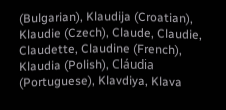(Bulgarian), Klaudija (Croatian), Klaudie (Czech), Claude, Claudie, Claudette, Claudine (French), Klaudia (Polish), Cláudia (Portuguese), Klavdiya, Klava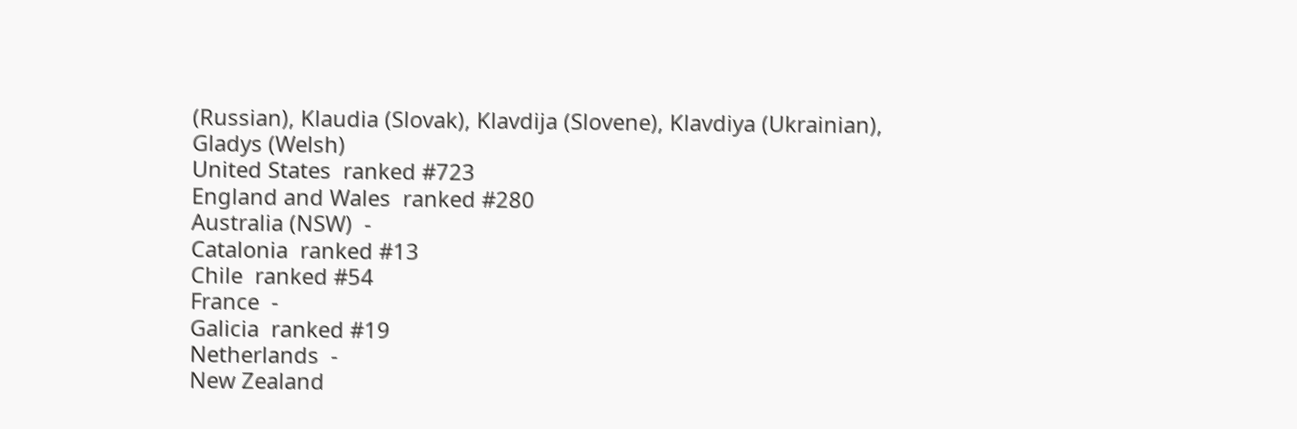(Russian), Klaudia (Slovak), Klavdija (Slovene), Klavdiya (Ukrainian), Gladys (Welsh)
United States  ranked #723
England and Wales  ranked #280
Australia (NSW)  -
Catalonia  ranked #13
Chile  ranked #54
France  -
Galicia  ranked #19
Netherlands  -
New Zealand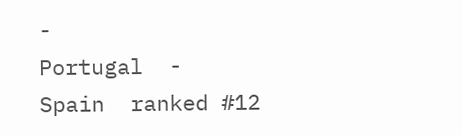-
Portugal  -
Spain  ranked #12